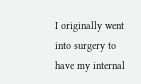I originally went into surgery to have my internal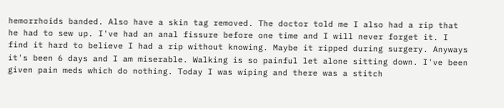hemorrhoids banded. Also have a skin tag removed. The doctor told me I also had a rip that he had to sew up. I've had an anal fissure before one time and I will never forget it. I find it hard to believe I had a rip without knowing. Maybe it ripped during surgery. Anyways it's been 6 days and I am miserable. Walking is so painful let alone sitting down. I've been given pain meds which do nothing. Today I was wiping and there was a stitch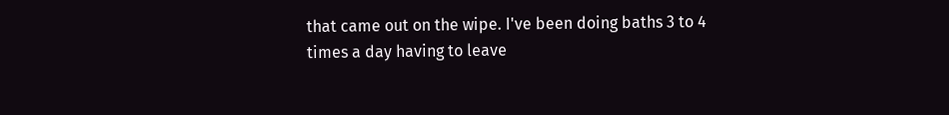that came out on the wipe. I've been doing baths 3 to 4 times a day having to leave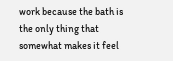work because the bath is the only thing that somewhat makes it feel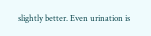slightly better. Even urination is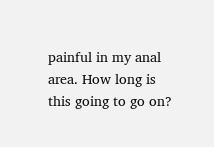painful in my anal area. How long is this going to go on?